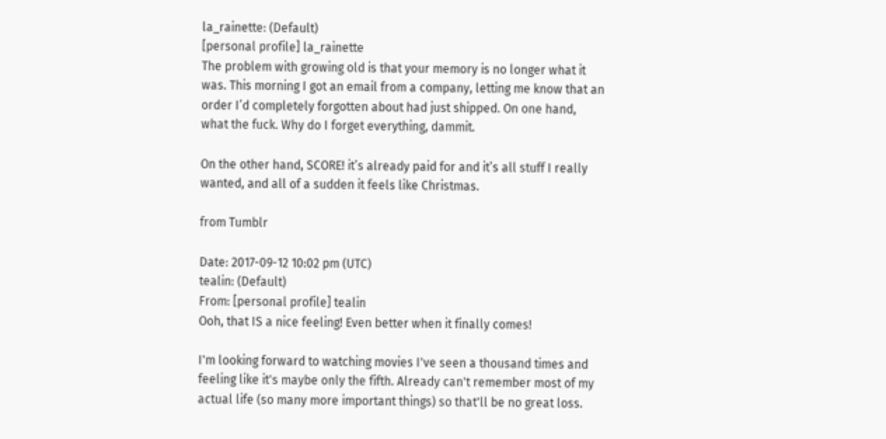la_rainette: (Default)
[personal profile] la_rainette
The problem with growing old is that your memory is no longer what it was. This morning I got an email from a company, letting me know that an order I’d completely forgotten about had just shipped. On one hand, what the fuck. Why do I forget everything, dammit.

On the other hand, SCORE! it’s already paid for and it’s all stuff I really wanted, and all of a sudden it feels like Christmas.

from Tumblr

Date: 2017-09-12 10:02 pm (UTC)
tealin: (Default)
From: [personal profile] tealin
Ooh, that IS a nice feeling! Even better when it finally comes!

I'm looking forward to watching movies I've seen a thousand times and feeling like it's maybe only the fifth. Already can't remember most of my actual life (so many more important things) so that'll be no great loss.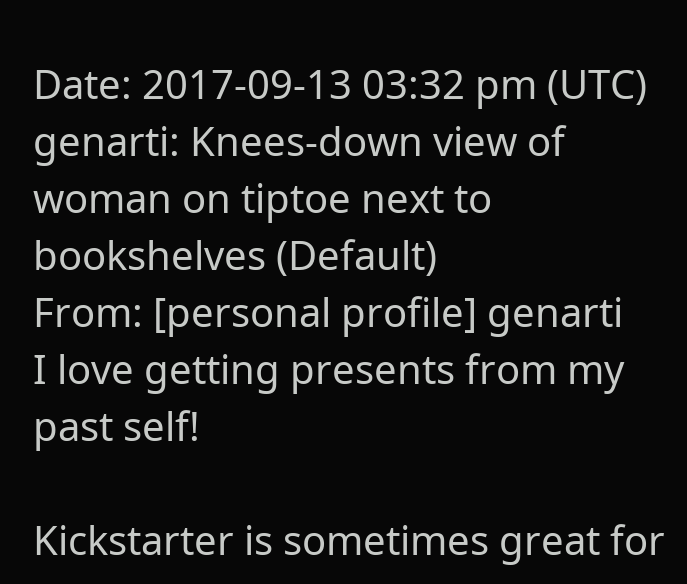Date: 2017-09-13 03:32 pm (UTC)
genarti: Knees-down view of woman on tiptoe next to bookshelves (Default)
From: [personal profile] genarti
I love getting presents from my past self!

Kickstarter is sometimes great for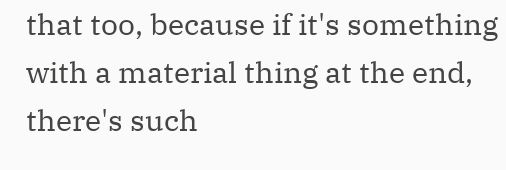that too, because if it's something with a material thing at the end, there's such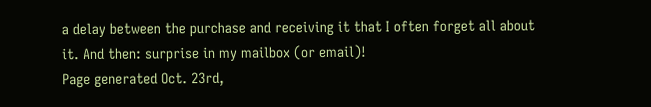a delay between the purchase and receiving it that I often forget all about it. And then: surprise in my mailbox (or email)!
Page generated Oct. 23rd,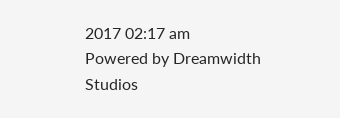2017 02:17 am
Powered by Dreamwidth Studios